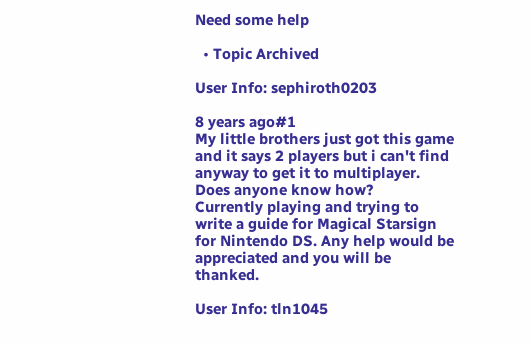Need some help

  • Topic Archived

User Info: sephiroth0203

8 years ago#1
My little brothers just got this game and it says 2 players but i can't find anyway to get it to multiplayer.
Does anyone know how?
Currently playing and trying to write a guide for Magical Starsign for Nintendo DS. Any help would be appreciated and you will be thanked.

User Info: tln1045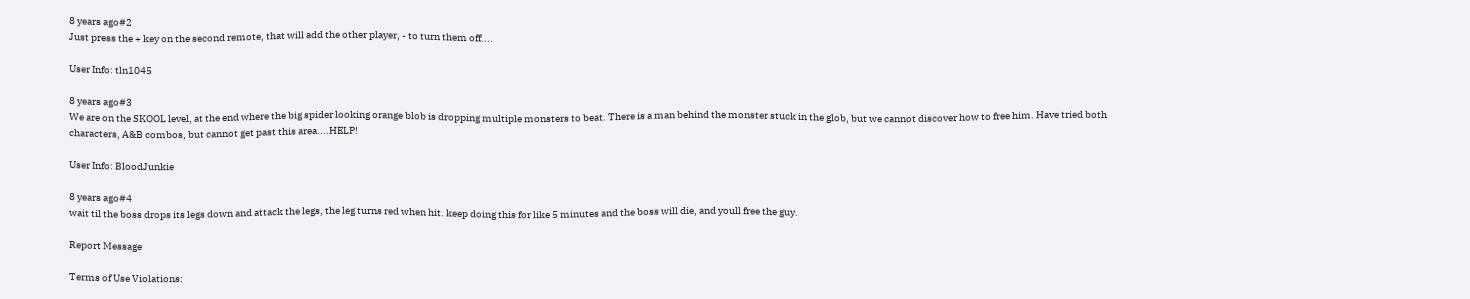8 years ago#2
Just press the + key on the second remote, that will add the other player, - to turn them off....

User Info: tln1045

8 years ago#3
We are on the SKOOL level, at the end where the big spider looking orange blob is dropping multiple monsters to beat. There is a man behind the monster stuck in the glob, but we cannot discover how to free him. Have tried both characters, A&B combos, but cannot get past this area....HELP!

User Info: BloodJunkie

8 years ago#4
wait til the boss drops its legs down and attack the legs, the leg turns red when hit. keep doing this for like 5 minutes and the boss will die, and youll free the guy.

Report Message

Terms of Use Violations: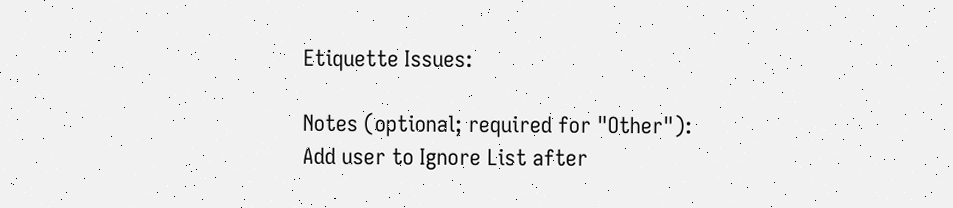Etiquette Issues:

Notes (optional; required for "Other"):
Add user to Ignore List after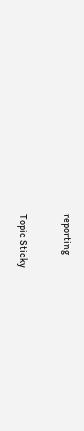reporting

Topic Sticky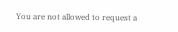You are not allowed to request a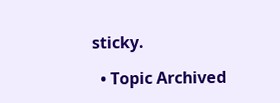sticky.

  • Topic Archived